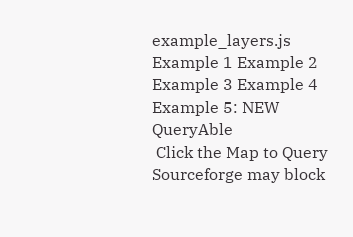example_layers.js Example 1 Example 2 Example 3 Example 4 Example 5: NEW QueryAble
 Click the Map to Query
Sourceforge may block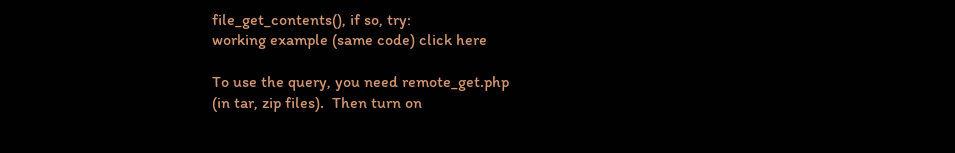file_get_contents(), if so, try:
working example (same code) click here

To use the query, you need remote_get.php
(in tar, zip files).  Then turn on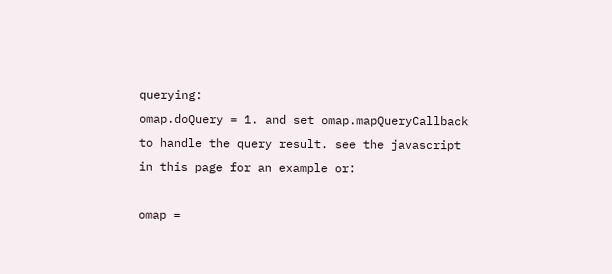querying:
omap.doQuery = 1. and set omap.mapQueryCallback
to handle the query result. see the javascript
in this page for an example or:

omap =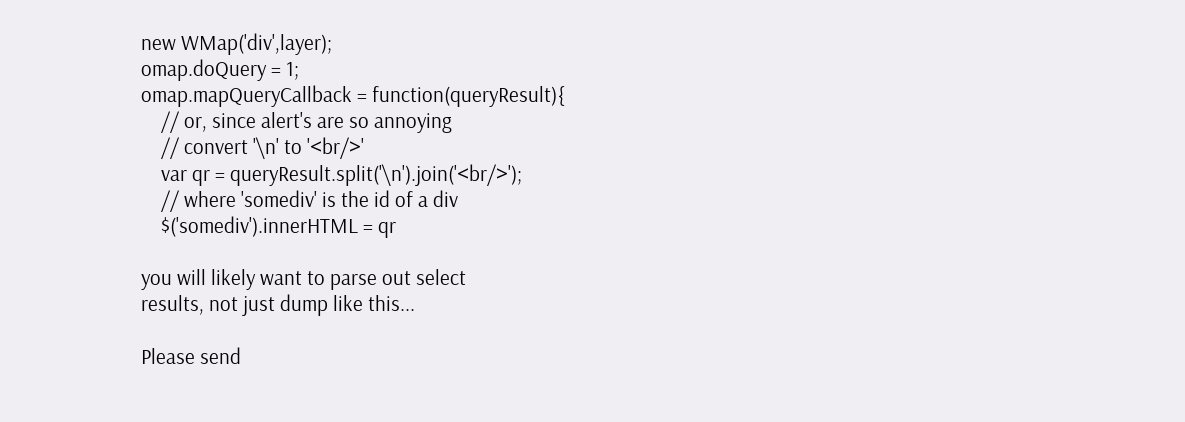new WMap('div',layer);
omap.doQuery = 1;
omap.mapQueryCallback = function(queryResult){
    // or, since alert's are so annoying
    // convert '\n' to '<br/>'
    var qr = queryResult.split('\n').join('<br/>');
    // where 'somediv' is the id of a div
    $('somediv').innerHTML = qr

you will likely want to parse out select
results, not just dump like this...

Please send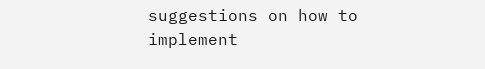suggestions on how to implement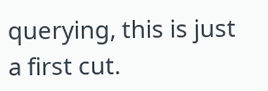querying, this is just a first cut.